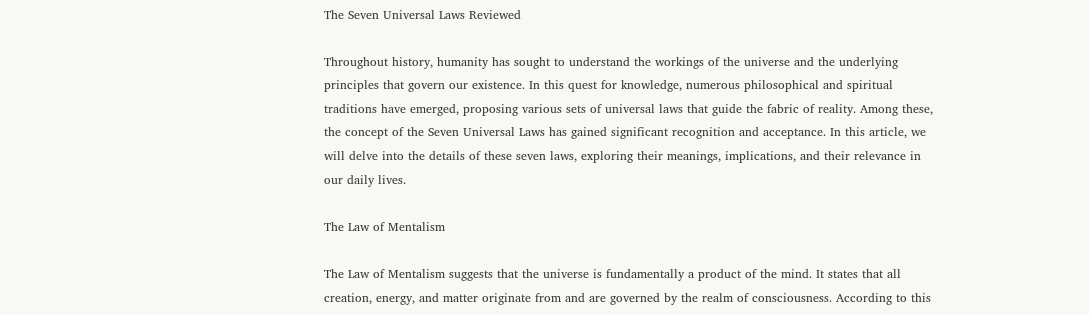The Seven Universal Laws Reviewed

Throughout history, humanity has sought to understand the workings of the universe and the underlying principles that govern our existence. In this quest for knowledge, numerous philosophical and spiritual traditions have emerged, proposing various sets of universal laws that guide the fabric of reality. Among these, the concept of the Seven Universal Laws has gained significant recognition and acceptance. In this article, we will delve into the details of these seven laws, exploring their meanings, implications, and their relevance in our daily lives.

The Law of Mentalism

The Law of Mentalism suggests that the universe is fundamentally a product of the mind. It states that all creation, energy, and matter originate from and are governed by the realm of consciousness. According to this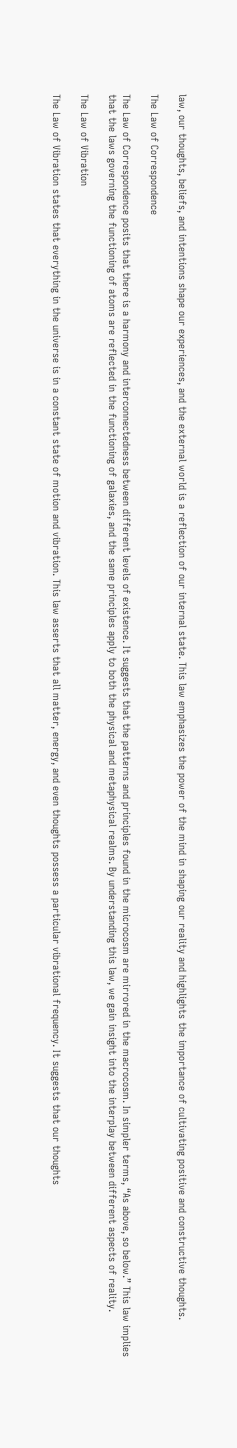law, our thoughts, beliefs, and intentions shape our experiences, and the external world is a reflection of our internal state. This law emphasizes the power of the mind in shaping our reality and highlights the importance of cultivating positive and constructive thoughts.

The Law of Correspondence

The Law of Correspondence posits that there is a harmony and interconnectedness between different levels of existence. It suggests that the patterns and principles found in the microcosm are mirrored in the macrocosm. In simpler terms, “As above, so below.” This law implies that the laws governing the functioning of atoms are reflected in the functioning of galaxies, and the same principles apply to both the physical and metaphysical realms. By understanding this law, we gain insight into the interplay between different aspects of reality.

The Law of Vibration

The Law of Vibration states that everything in the universe is in a constant state of motion and vibration. This law asserts that all matter, energy, and even thoughts possess a particular vibrational frequency. It suggests that our thoughts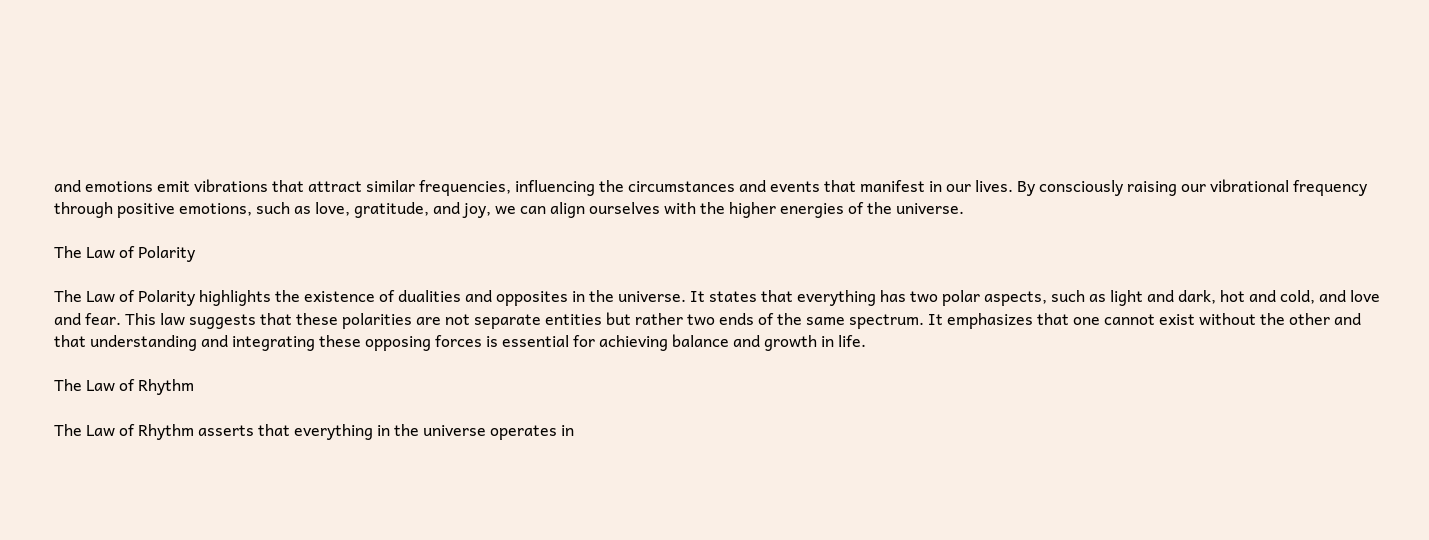and emotions emit vibrations that attract similar frequencies, influencing the circumstances and events that manifest in our lives. By consciously raising our vibrational frequency through positive emotions, such as love, gratitude, and joy, we can align ourselves with the higher energies of the universe.

The Law of Polarity

The Law of Polarity highlights the existence of dualities and opposites in the universe. It states that everything has two polar aspects, such as light and dark, hot and cold, and love and fear. This law suggests that these polarities are not separate entities but rather two ends of the same spectrum. It emphasizes that one cannot exist without the other and that understanding and integrating these opposing forces is essential for achieving balance and growth in life.

The Law of Rhythm

The Law of Rhythm asserts that everything in the universe operates in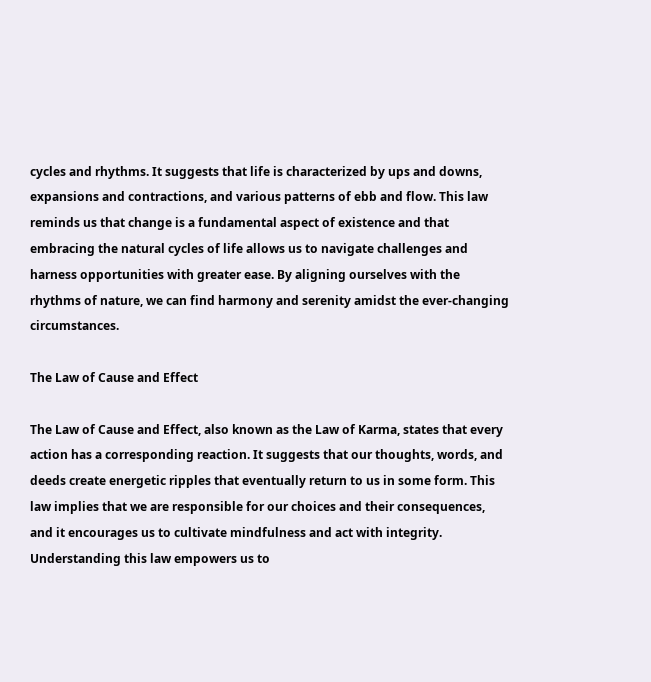cycles and rhythms. It suggests that life is characterized by ups and downs, expansions and contractions, and various patterns of ebb and flow. This law reminds us that change is a fundamental aspect of existence and that embracing the natural cycles of life allows us to navigate challenges and harness opportunities with greater ease. By aligning ourselves with the rhythms of nature, we can find harmony and serenity amidst the ever-changing circumstances.

The Law of Cause and Effect

The Law of Cause and Effect, also known as the Law of Karma, states that every action has a corresponding reaction. It suggests that our thoughts, words, and deeds create energetic ripples that eventually return to us in some form. This law implies that we are responsible for our choices and their consequences, and it encourages us to cultivate mindfulness and act with integrity. Understanding this law empowers us to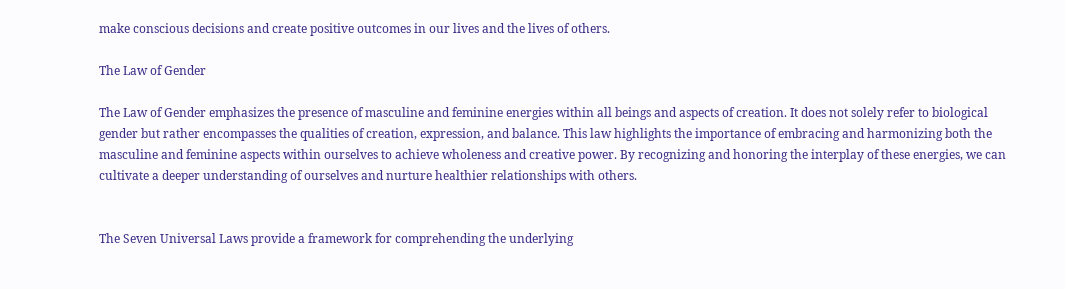make conscious decisions and create positive outcomes in our lives and the lives of others.

The Law of Gender

The Law of Gender emphasizes the presence of masculine and feminine energies within all beings and aspects of creation. It does not solely refer to biological gender but rather encompasses the qualities of creation, expression, and balance. This law highlights the importance of embracing and harmonizing both the masculine and feminine aspects within ourselves to achieve wholeness and creative power. By recognizing and honoring the interplay of these energies, we can cultivate a deeper understanding of ourselves and nurture healthier relationships with others.


The Seven Universal Laws provide a framework for comprehending the underlying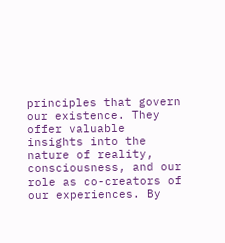principles that govern our existence. They offer valuable insights into the nature of reality, consciousness, and our role as co-creators of our experiences. By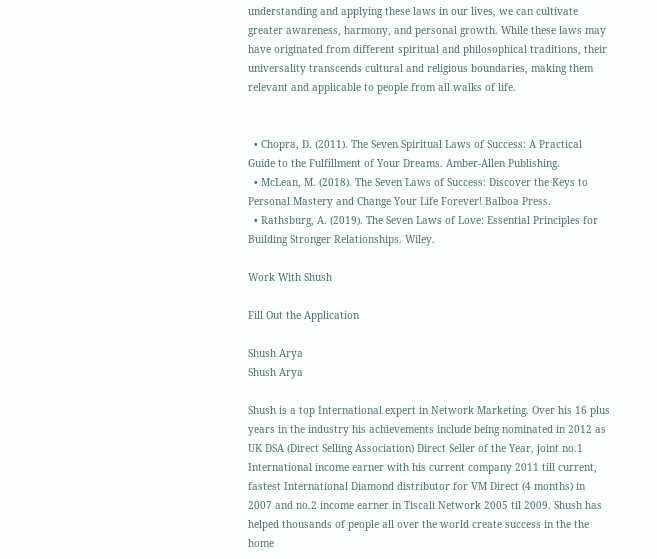understanding and applying these laws in our lives, we can cultivate greater awareness, harmony, and personal growth. While these laws may have originated from different spiritual and philosophical traditions, their universality transcends cultural and religious boundaries, making them relevant and applicable to people from all walks of life.


  • Chopra, D. (2011). The Seven Spiritual Laws of Success: A Practical Guide to the Fulfillment of Your Dreams. Amber-Allen Publishing.
  • McLean, M. (2018). The Seven Laws of Success: Discover the Keys to Personal Mastery and Change Your Life Forever! Balboa Press.
  • Rathsburg, A. (2019). The Seven Laws of Love: Essential Principles for Building Stronger Relationships. Wiley.

Work With Shush

Fill Out the Application

Shush Arya
Shush Arya

Shush is a top International expert in Network Marketing. Over his 16 plus years in the industry his achievements include being nominated in 2012 as UK DSA (Direct Selling Association) Direct Seller of the Year, joint no.1 International income earner with his current company 2011 till current, fastest International Diamond distributor for VM Direct (4 months) in 2007 and no.2 income earner in Tiscali Network 2005 til 2009. Shush has helped thousands of people all over the world create success in the the home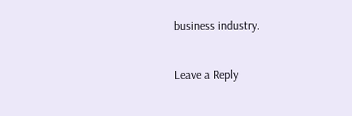business industry.

Leave a Reply